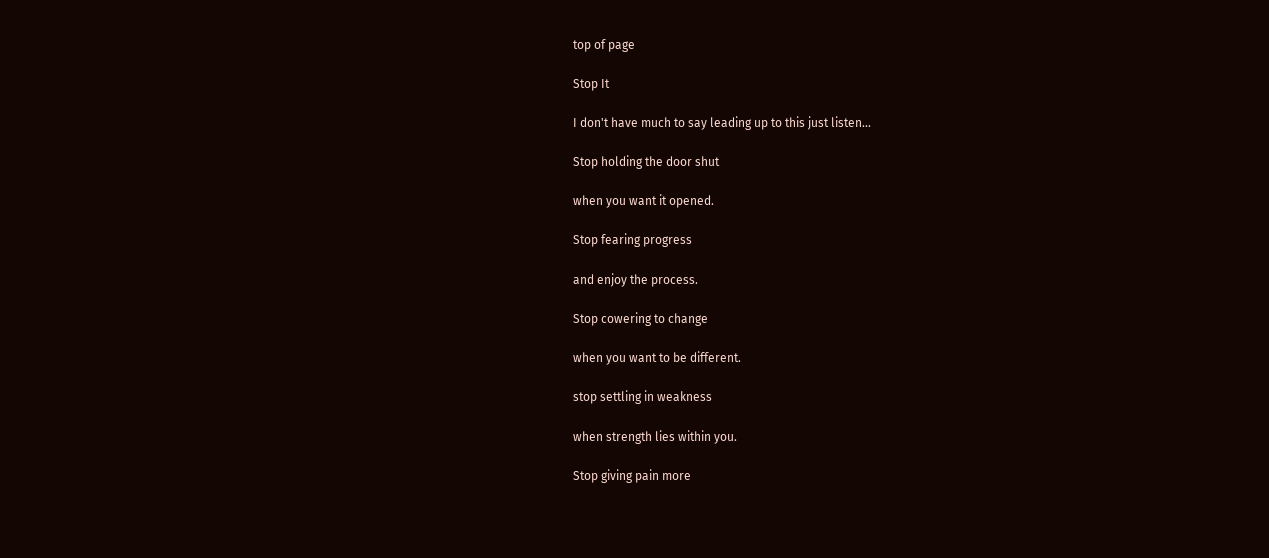top of page

Stop It

I don't have much to say leading up to this just listen...

Stop holding the door shut

when you want it opened.

Stop fearing progress

and enjoy the process.

Stop cowering to change

when you want to be different.

stop settling in weakness

when strength lies within you.

Stop giving pain more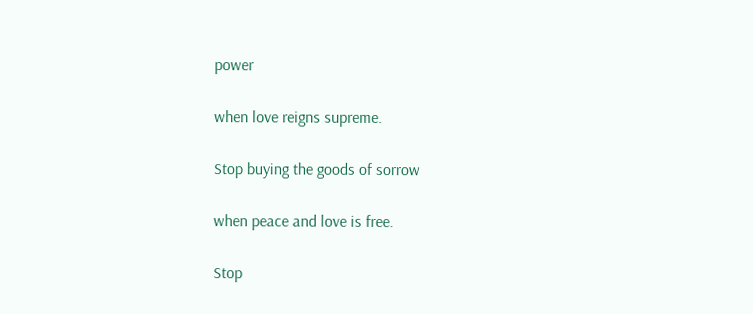power

when love reigns supreme.

Stop buying the goods of sorrow

when peace and love is free.

Stop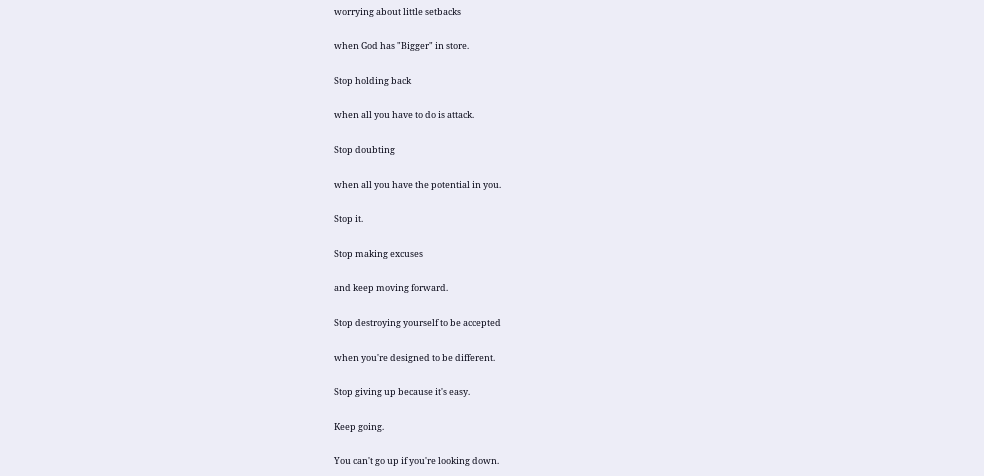worrying about little setbacks

when God has "Bigger" in store.

Stop holding back

when all you have to do is attack.

Stop doubting

when all you have the potential in you.

Stop it.

Stop making excuses

and keep moving forward.

Stop destroying yourself to be accepted

when you're designed to be different.

Stop giving up because it's easy.

Keep going.

You can't go up if you're looking down.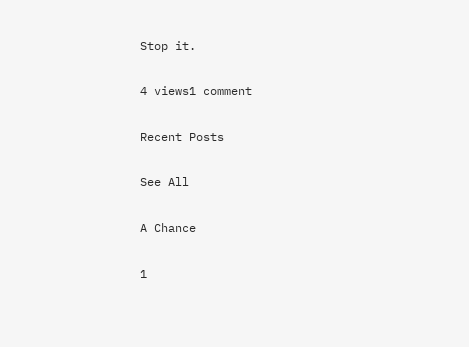Stop it.

4 views1 comment

Recent Posts

See All

A Chance

1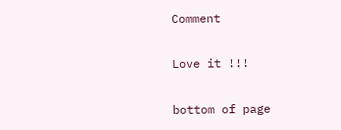Comment

Love it !!!

bottom of page